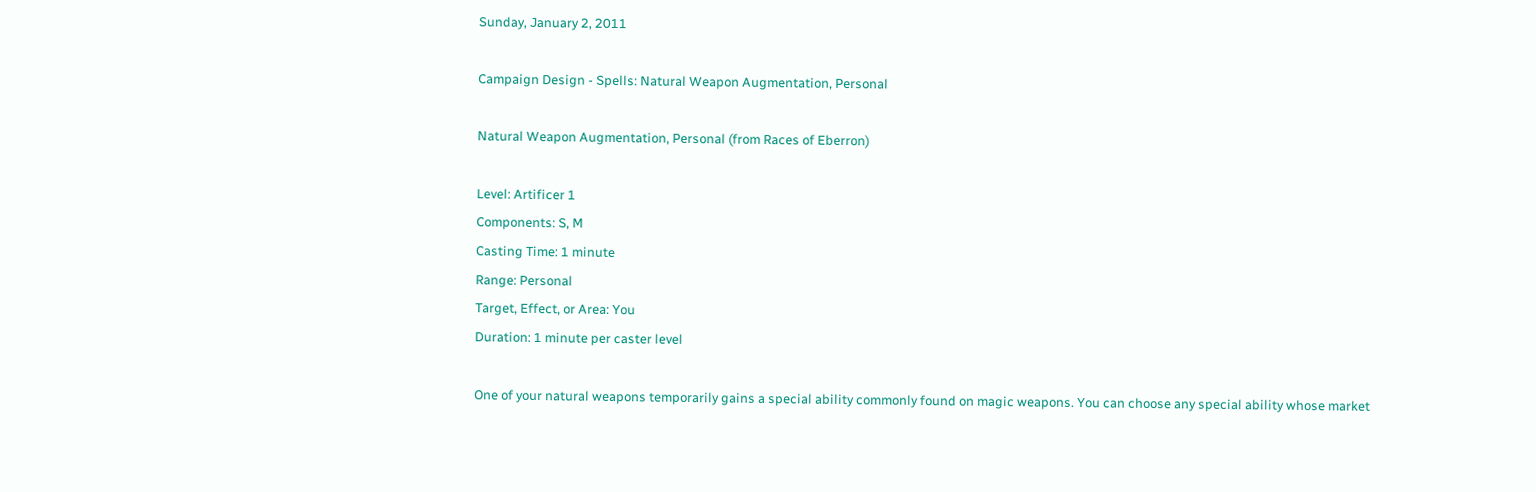Sunday, January 2, 2011

Campaign Design - Spells: Natural Weapon Augmentation, Personal

Natural Weapon Augmentation, Personal (from Races of Eberron)

Level: Artificer 1
Components: S, M
Casting Time: 1 minute
Range: Personal
Target, Effect, or Area: You
Duration: 1 minute per caster level

One of your natural weapons temporarily gains a special ability commonly found on magic weapons. You can choose any special ability whose market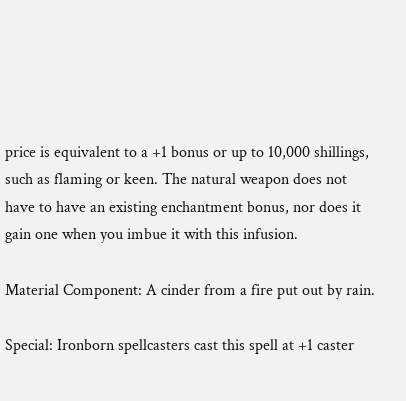price is equivalent to a +1 bonus or up to 10,000 shillings, such as flaming or keen. The natural weapon does not have to have an existing enchantment bonus, nor does it gain one when you imbue it with this infusion.

Material Component: A cinder from a fire put out by rain.

Special: Ironborn spellcasters cast this spell at +1 caster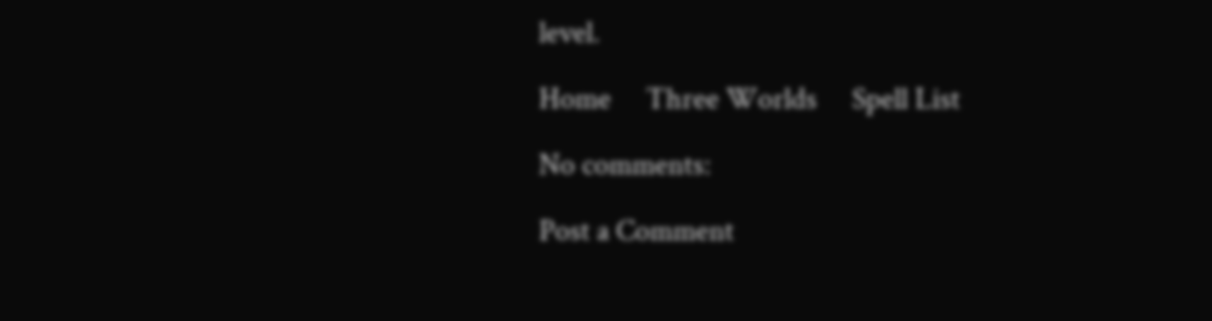level.

Home     Three Worlds     Spell List

No comments:

Post a Comment